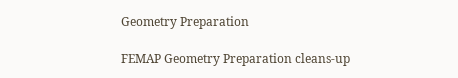Geometry Preparation

FEMAP Geometry Preparation cleans-up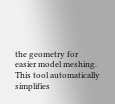the geometry for easier model meshing. This tool automatically simplifies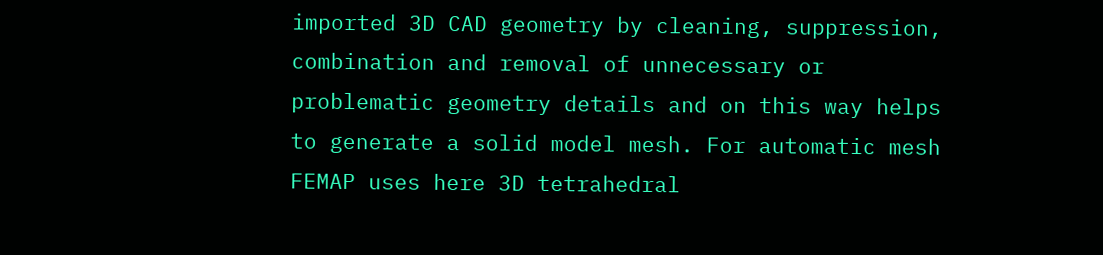imported 3D CAD geometry by cleaning, suppression, combination and removal of unnecessary or problematic geometry details and on this way helps to generate a solid model mesh. For automatic mesh FEMAP uses here 3D tetrahedral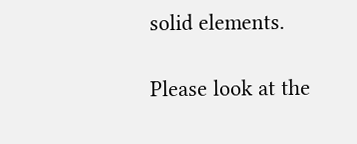solid elements.

Please look at the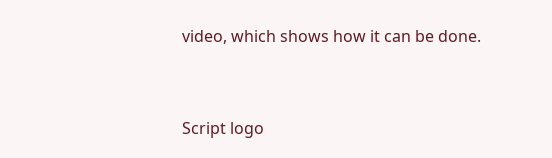video, which shows how it can be done.


Script logo